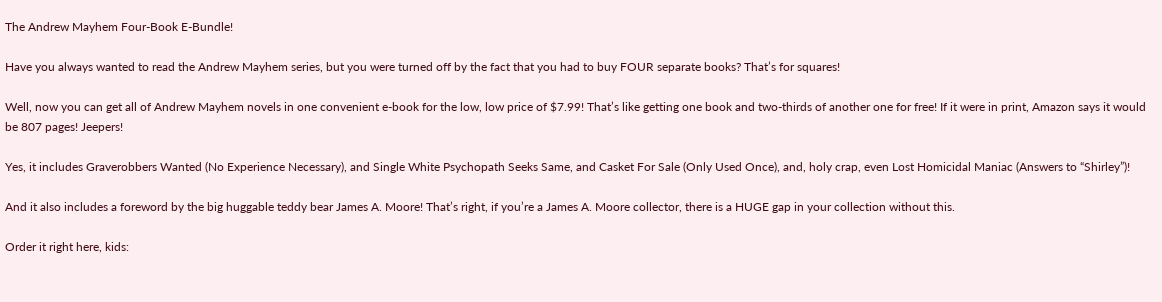The Andrew Mayhem Four-Book E-Bundle!

Have you always wanted to read the Andrew Mayhem series, but you were turned off by the fact that you had to buy FOUR separate books? That’s for squares!

Well, now you can get all of Andrew Mayhem novels in one convenient e-book for the low, low price of $7.99! That’s like getting one book and two-thirds of another one for free! If it were in print, Amazon says it would be 807 pages! Jeepers!

Yes, it includes Graverobbers Wanted (No Experience Necessary), and Single White Psychopath Seeks Same, and Casket For Sale (Only Used Once), and, holy crap, even Lost Homicidal Maniac (Answers to “Shirley”)!

And it also includes a foreword by the big huggable teddy bear James A. Moore! That’s right, if you’re a James A. Moore collector, there is a HUGE gap in your collection without this.

Order it right here, kids: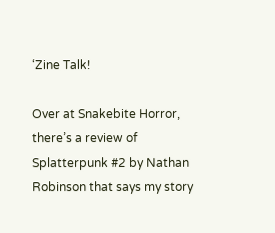‘Zine Talk!

Over at Snakebite Horror, there’s a review of Splatterpunk #2 by Nathan Robinson that says my story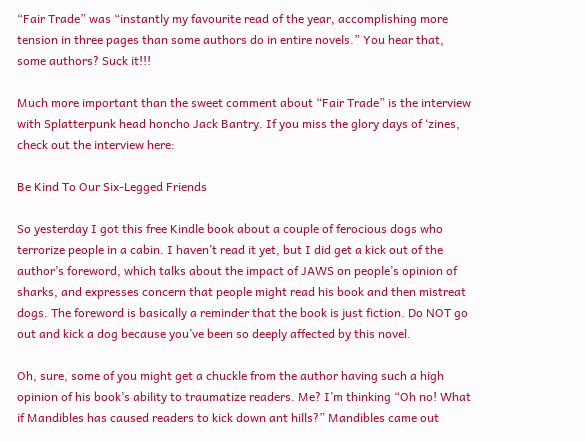“Fair Trade” was “instantly my favourite read of the year, accomplishing more tension in three pages than some authors do in entire novels.” You hear that, some authors? Suck it!!!

Much more important than the sweet comment about “Fair Trade” is the interview with Splatterpunk head honcho Jack Bantry. If you miss the glory days of ‘zines, check out the interview here:

Be Kind To Our Six-Legged Friends

So yesterday I got this free Kindle book about a couple of ferocious dogs who terrorize people in a cabin. I haven’t read it yet, but I did get a kick out of the author’s foreword, which talks about the impact of JAWS on people’s opinion of sharks, and expresses concern that people might read his book and then mistreat dogs. The foreword is basically a reminder that the book is just fiction. Do NOT go out and kick a dog because you’ve been so deeply affected by this novel.

Oh, sure, some of you might get a chuckle from the author having such a high opinion of his book’s ability to traumatize readers. Me? I’m thinking “Oh no! What if Mandibles has caused readers to kick down ant hills?” Mandibles came out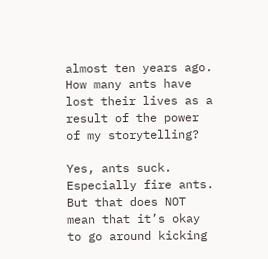almost ten years ago. How many ants have lost their lives as a result of the power of my storytelling?

Yes, ants suck. Especially fire ants. But that does NOT mean that it’s okay to go around kicking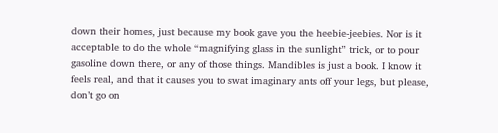down their homes, just because my book gave you the heebie-jeebies. Nor is it acceptable to do the whole “magnifying glass in the sunlight” trick, or to pour gasoline down there, or any of those things. Mandibles is just a book. I know it feels real, and that it causes you to swat imaginary ants off your legs, but please, don’t go on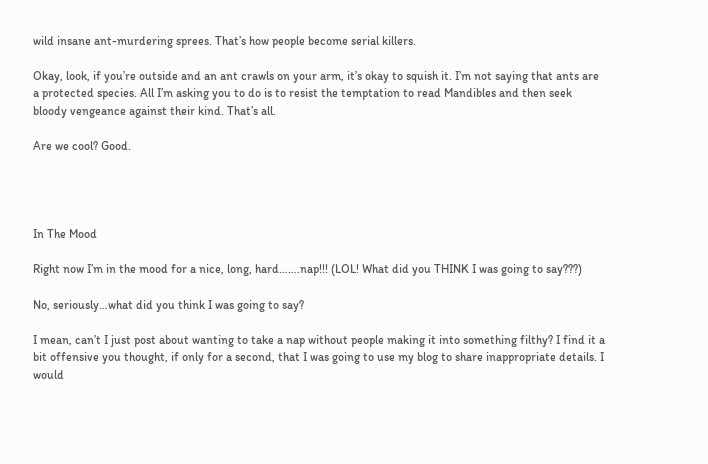wild insane ant-murdering sprees. That’s how people become serial killers.

Okay, look, if you’re outside and an ant crawls on your arm, it’s okay to squish it. I’m not saying that ants are a protected species. All I’m asking you to do is to resist the temptation to read Mandibles and then seek bloody vengeance against their kind. That’s all.

Are we cool? Good.




In The Mood

Right now I’m in the mood for a nice, long, hard…….nap!!! (LOL! What did you THINK I was going to say???)

No, seriously…what did you think I was going to say?

I mean, can’t I just post about wanting to take a nap without people making it into something filthy? I find it a bit offensive you thought, if only for a second, that I was going to use my blog to share inappropriate details. I would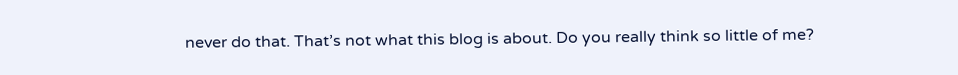never do that. That’s not what this blog is about. Do you really think so little of me?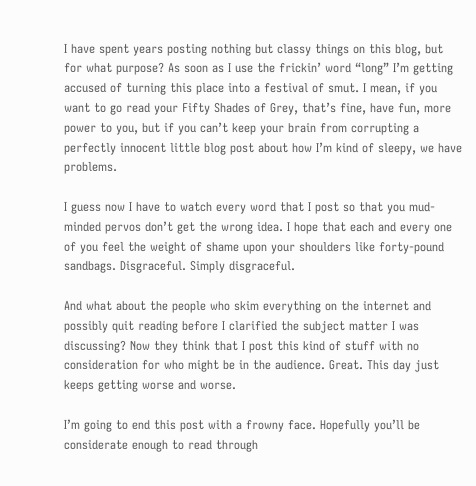I have spent years posting nothing but classy things on this blog, but for what purpose? As soon as I use the frickin’ word “long” I’m getting accused of turning this place into a festival of smut. I mean, if you want to go read your Fifty Shades of Grey, that’s fine, have fun, more power to you, but if you can’t keep your brain from corrupting a perfectly innocent little blog post about how I’m kind of sleepy, we have problems.

I guess now I have to watch every word that I post so that you mud-minded pervos don’t get the wrong idea. I hope that each and every one of you feel the weight of shame upon your shoulders like forty-pound sandbags. Disgraceful. Simply disgraceful.

And what about the people who skim everything on the internet and possibly quit reading before I clarified the subject matter I was discussing? Now they think that I post this kind of stuff with no consideration for who might be in the audience. Great. This day just keeps getting worse and worse.

I’m going to end this post with a frowny face. Hopefully you’ll be considerate enough to read through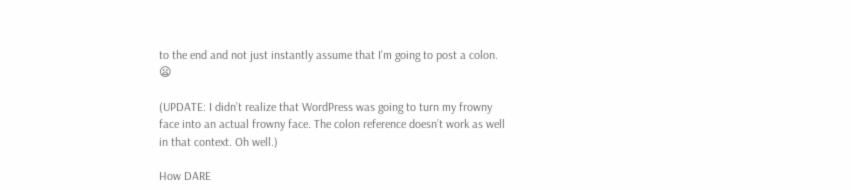to the end and not just instantly assume that I’m going to post a colon. 😦

(UPDATE: I didn’t realize that WordPress was going to turn my frowny face into an actual frowny face. The colon reference doesn’t work as well in that context. Oh well.)

How DARE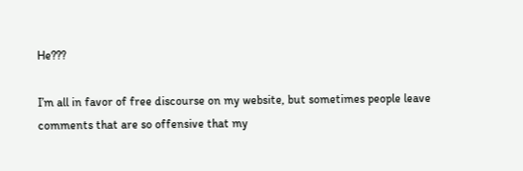He???

I’m all in favor of free discourse on my website, but sometimes people leave comments that are so offensive that my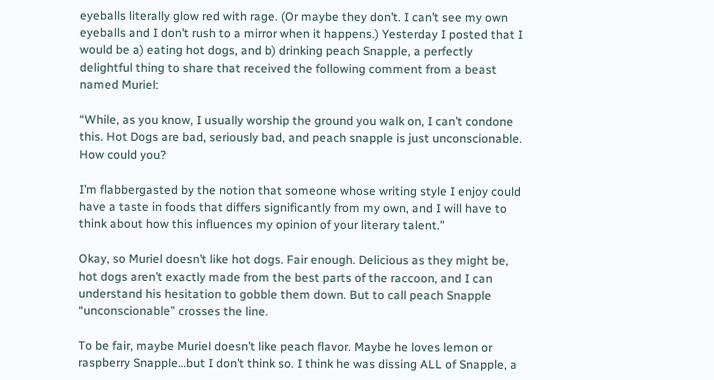eyeballs literally glow red with rage. (Or maybe they don’t. I can’t see my own eyeballs and I don’t rush to a mirror when it happens.) Yesterday I posted that I would be a) eating hot dogs, and b) drinking peach Snapple, a perfectly delightful thing to share that received the following comment from a beast named Muriel:

“While, as you know, I usually worship the ground you walk on, I can’t condone this. Hot Dogs are bad, seriously bad, and peach snapple is just unconscionable. How could you?

I’m flabbergasted by the notion that someone whose writing style I enjoy could have a taste in foods that differs significantly from my own, and I will have to think about how this influences my opinion of your literary talent.”

Okay, so Muriel doesn’t like hot dogs. Fair enough. Delicious as they might be, hot dogs aren’t exactly made from the best parts of the raccoon, and I can understand his hesitation to gobble them down. But to call peach Snapple “unconscionable” crosses the line.

To be fair, maybe Muriel doesn’t like peach flavor. Maybe he loves lemon or raspberry Snapple…but I don’t think so. I think he was dissing ALL of Snapple, a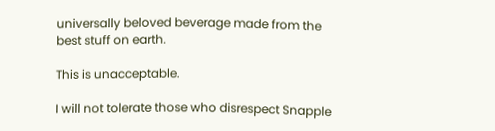universally beloved beverage made from the best stuff on earth.

This is unacceptable.

I will not tolerate those who disrespect Snapple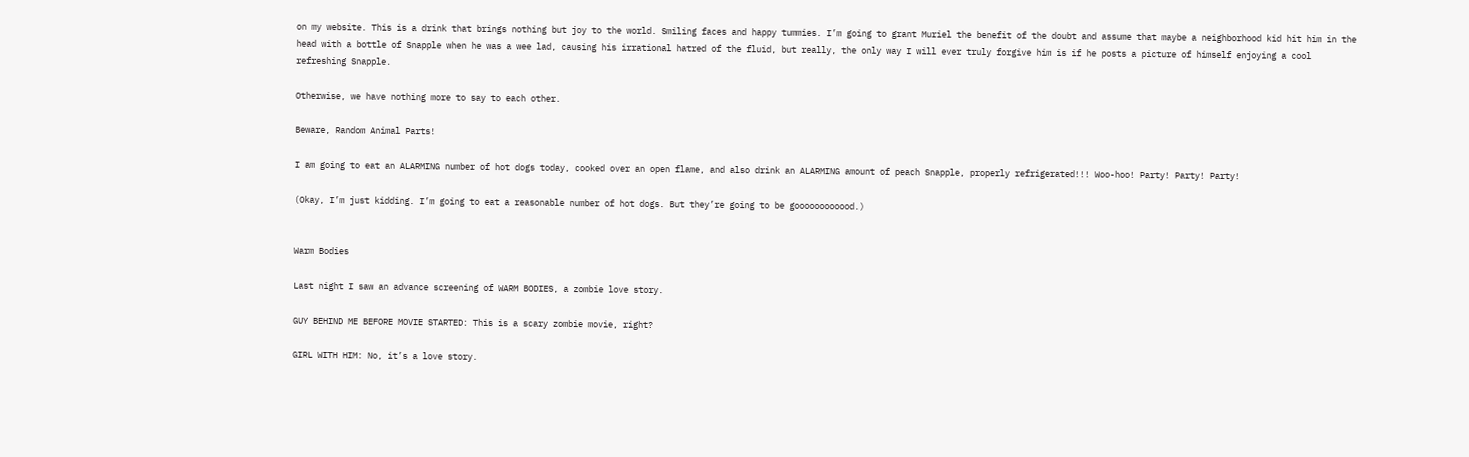on my website. This is a drink that brings nothing but joy to the world. Smiling faces and happy tummies. I’m going to grant Muriel the benefit of the doubt and assume that maybe a neighborhood kid hit him in the head with a bottle of Snapple when he was a wee lad, causing his irrational hatred of the fluid, but really, the only way I will ever truly forgive him is if he posts a picture of himself enjoying a cool refreshing Snapple.

Otherwise, we have nothing more to say to each other.

Beware, Random Animal Parts!

I am going to eat an ALARMING number of hot dogs today, cooked over an open flame, and also drink an ALARMING amount of peach Snapple, properly refrigerated!!! Woo-hoo! Party! Party! Party!

(Okay, I’m just kidding. I’m going to eat a reasonable number of hot dogs. But they’re going to be goooooooooood.)


Warm Bodies

Last night I saw an advance screening of WARM BODIES, a zombie love story.

GUY BEHIND ME BEFORE MOVIE STARTED: This is a scary zombie movie, right?

GIRL WITH HIM: No, it’s a love story.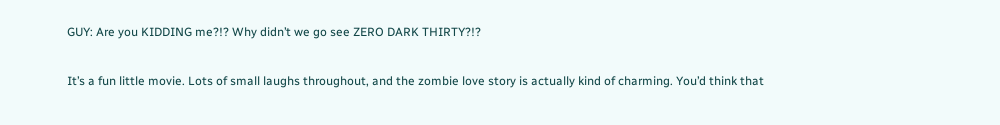GUY: Are you KIDDING me?!? Why didn’t we go see ZERO DARK THIRTY?!?

It’s a fun little movie. Lots of small laughs throughout, and the zombie love story is actually kind of charming. You’d think that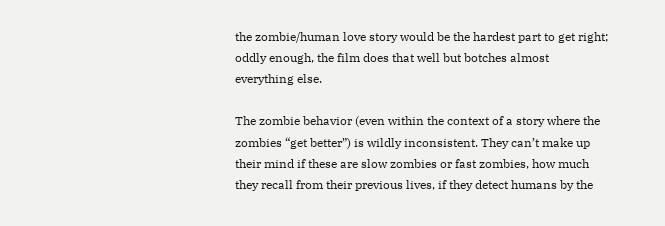the zombie/human love story would be the hardest part to get right; oddly enough, the film does that well but botches almost everything else.

The zombie behavior (even within the context of a story where the zombies “get better”) is wildly inconsistent. They can’t make up their mind if these are slow zombies or fast zombies, how much they recall from their previous lives, if they detect humans by the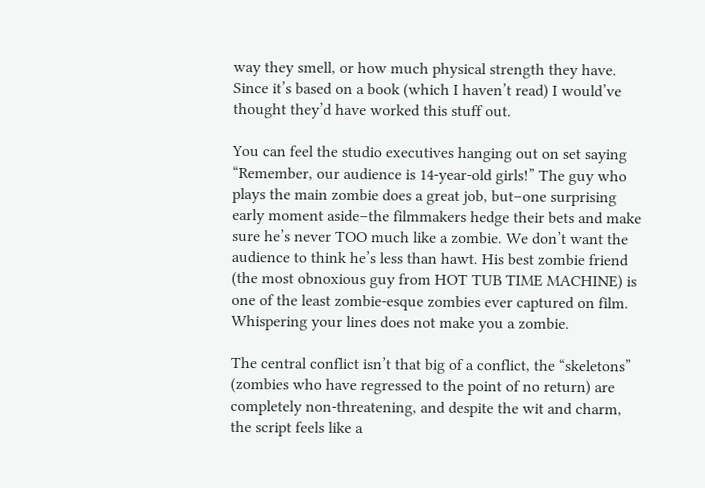way they smell, or how much physical strength they have. Since it’s based on a book (which I haven’t read) I would’ve thought they’d have worked this stuff out.

You can feel the studio executives hanging out on set saying “Remember, our audience is 14-year-old girls!” The guy who plays the main zombie does a great job, but–one surprising early moment aside–the filmmakers hedge their bets and make sure he’s never TOO much like a zombie. We don’t want the audience to think he’s less than hawt. His best zombie friend (the most obnoxious guy from HOT TUB TIME MACHINE) is one of the least zombie-esque zombies ever captured on film. Whispering your lines does not make you a zombie.

The central conflict isn’t that big of a conflict, the “skeletons” (zombies who have regressed to the point of no return) are completely non-threatening, and despite the wit and charm, the script feels like a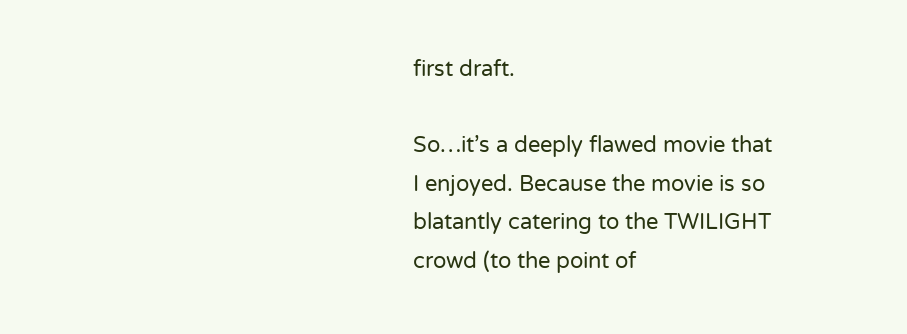first draft.

So…it’s a deeply flawed movie that I enjoyed. Because the movie is so blatantly catering to the TWILIGHT crowd (to the point of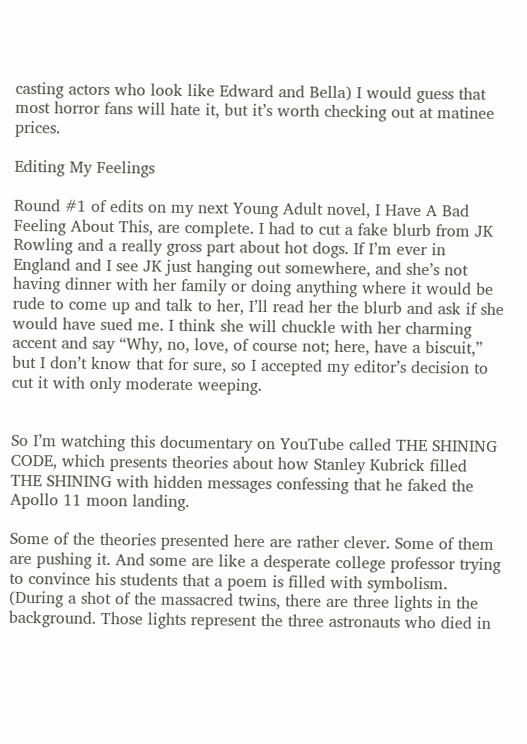casting actors who look like Edward and Bella) I would guess that most horror fans will hate it, but it’s worth checking out at matinee prices.

Editing My Feelings

Round #1 of edits on my next Young Adult novel, I Have A Bad Feeling About This, are complete. I had to cut a fake blurb from JK Rowling and a really gross part about hot dogs. If I’m ever in England and I see JK just hanging out somewhere, and she’s not having dinner with her family or doing anything where it would be rude to come up and talk to her, I’ll read her the blurb and ask if she would have sued me. I think she will chuckle with her charming accent and say “Why, no, love, of course not; here, have a biscuit,” but I don’t know that for sure, so I accepted my editor’s decision to cut it with only moderate weeping.


So I’m watching this documentary on YouTube called THE SHINING CODE, which presents theories about how Stanley Kubrick filled THE SHINING with hidden messages confessing that he faked the Apollo 11 moon landing.

Some of the theories presented here are rather clever. Some of them are pushing it. And some are like a desperate college professor trying to convince his students that a poem is filled with symbolism. (During a shot of the massacred twins, there are three lights in the background. Those lights represent the three astronauts who died in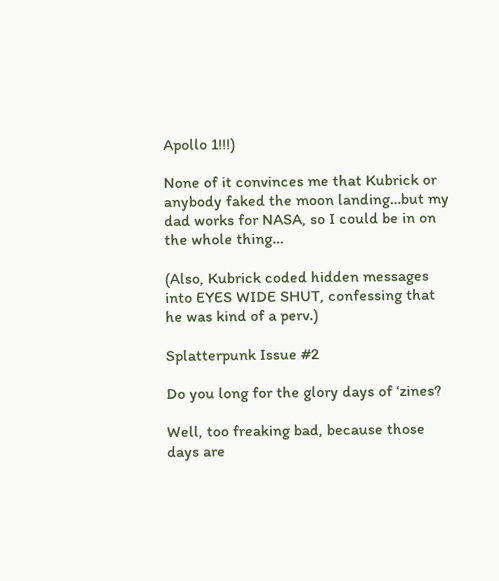Apollo 1!!!)

None of it convinces me that Kubrick or anybody faked the moon landing…but my dad works for NASA, so I could be in on the whole thing…

(Also, Kubrick coded hidden messages into EYES WIDE SHUT, confessing that he was kind of a perv.)

Splatterpunk Issue #2

Do you long for the glory days of ‘zines?

Well, too freaking bad, because those days are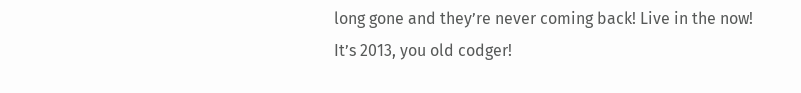long gone and they’re never coming back! Live in the now! It’s 2013, you old codger!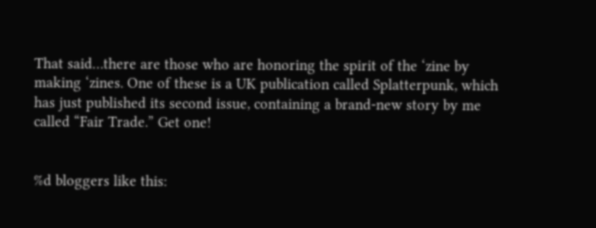That said…there are those who are honoring the spirit of the ‘zine by making ‘zines. One of these is a UK publication called Splatterpunk, which has just published its second issue, containing a brand-new story by me called “Fair Trade.” Get one!


%d bloggers like this: